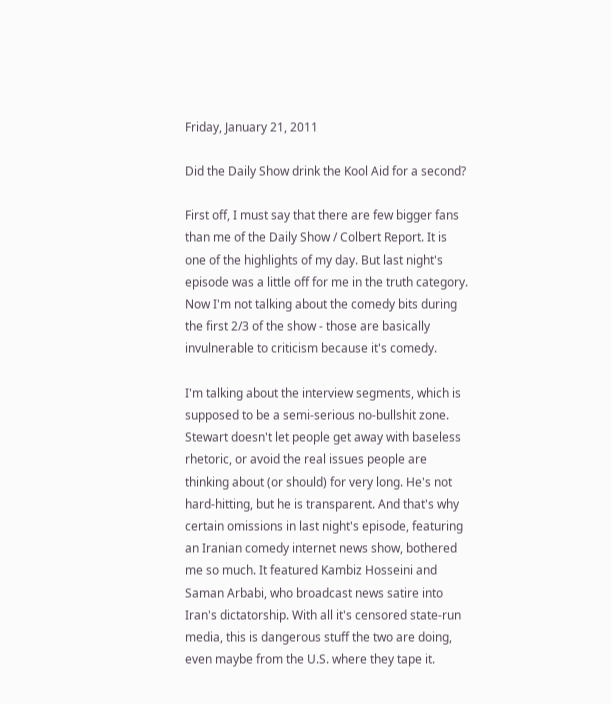Friday, January 21, 2011

Did the Daily Show drink the Kool Aid for a second?

First off, I must say that there are few bigger fans than me of the Daily Show / Colbert Report. It is one of the highlights of my day. But last night's episode was a little off for me in the truth category. Now I'm not talking about the comedy bits during the first 2/3 of the show - those are basically invulnerable to criticism because it's comedy.

I'm talking about the interview segments, which is supposed to be a semi-serious no-bullshit zone. Stewart doesn't let people get away with baseless rhetoric, or avoid the real issues people are thinking about (or should) for very long. He's not hard-hitting, but he is transparent. And that's why certain omissions in last night's episode, featuring an Iranian comedy internet news show, bothered me so much. It featured Kambiz Hosseini and Saman Arbabi, who broadcast news satire into Iran's dictatorship. With all it's censored state-run media, this is dangerous stuff the two are doing, even maybe from the U.S. where they tape it.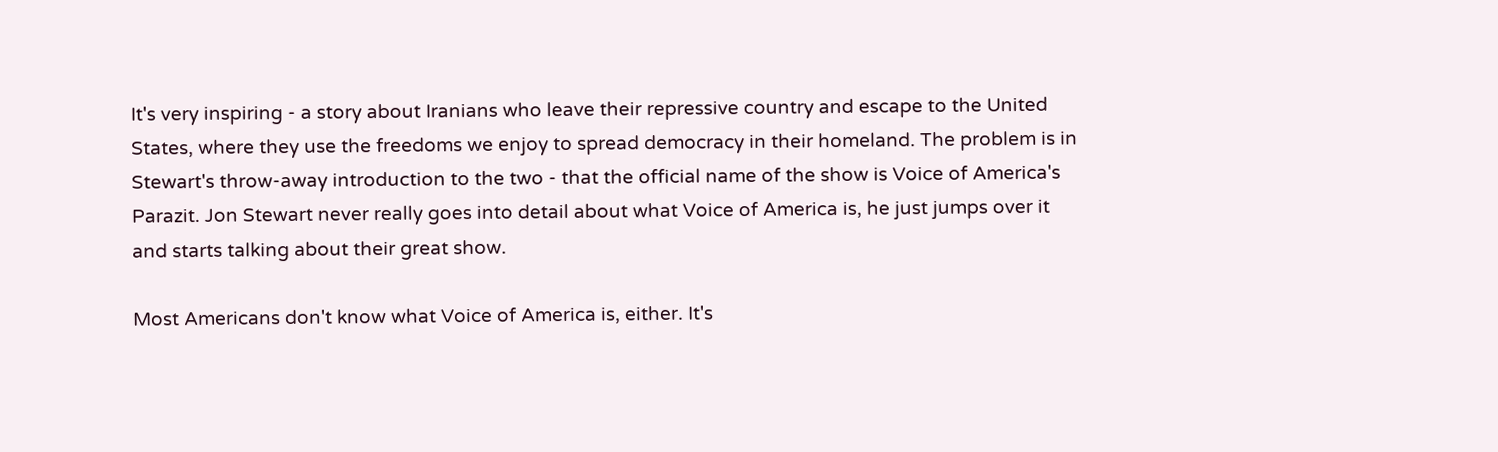It's very inspiring - a story about Iranians who leave their repressive country and escape to the United States, where they use the freedoms we enjoy to spread democracy in their homeland. The problem is in Stewart's throw-away introduction to the two - that the official name of the show is Voice of America's Parazit. Jon Stewart never really goes into detail about what Voice of America is, he just jumps over it and starts talking about their great show.

Most Americans don't know what Voice of America is, either. It's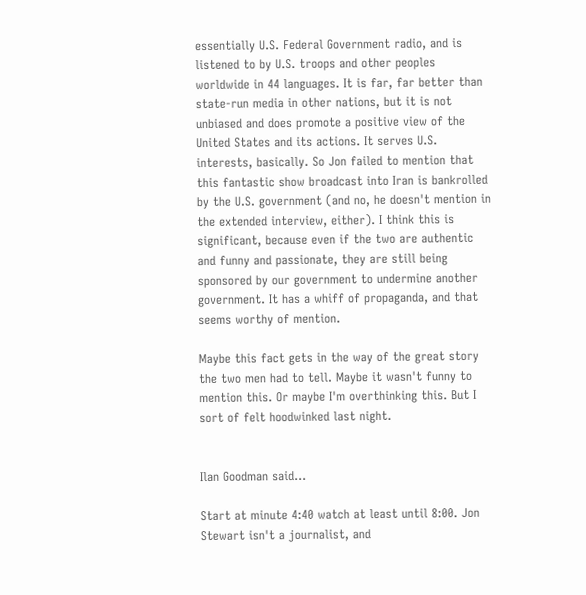essentially U.S. Federal Government radio, and is listened to by U.S. troops and other peoples worldwide in 44 languages. It is far, far better than state-run media in other nations, but it is not unbiased and does promote a positive view of the United States and its actions. It serves U.S. interests, basically. So Jon failed to mention that this fantastic show broadcast into Iran is bankrolled by the U.S. government (and no, he doesn't mention in the extended interview, either). I think this is significant, because even if the two are authentic and funny and passionate, they are still being sponsored by our government to undermine another government. It has a whiff of propaganda, and that seems worthy of mention.

Maybe this fact gets in the way of the great story the two men had to tell. Maybe it wasn't funny to mention this. Or maybe I'm overthinking this. But I sort of felt hoodwinked last night.


Ilan Goodman said...

Start at minute 4:40 watch at least until 8:00. Jon Stewart isn't a journalist, and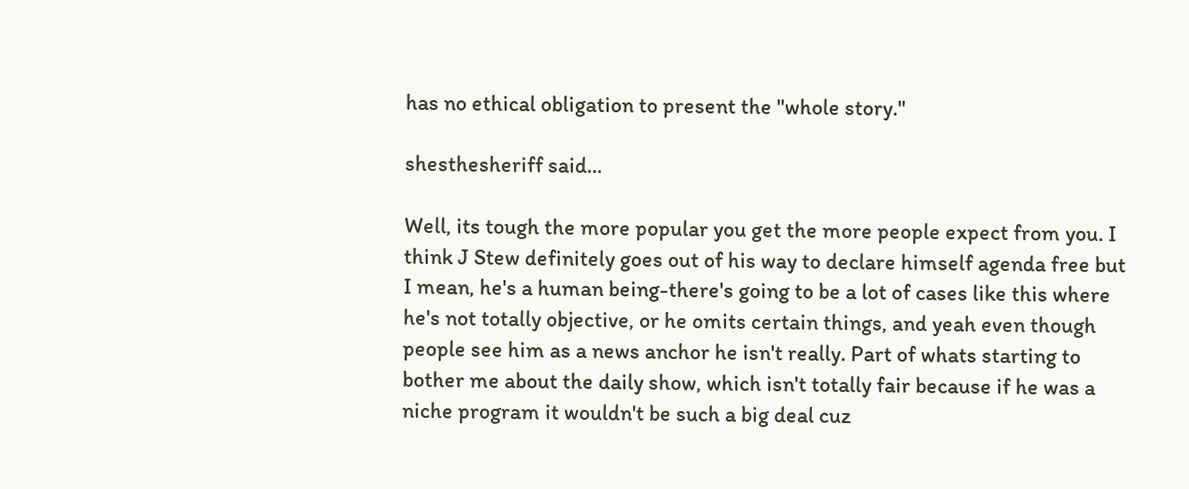has no ethical obligation to present the "whole story."

shesthesheriff said...

Well, its tough the more popular you get the more people expect from you. I think J Stew definitely goes out of his way to declare himself agenda free but I mean, he's a human being-there's going to be a lot of cases like this where he's not totally objective, or he omits certain things, and yeah even though people see him as a news anchor he isn't really. Part of whats starting to bother me about the daily show, which isn't totally fair because if he was a niche program it wouldn't be such a big deal cuz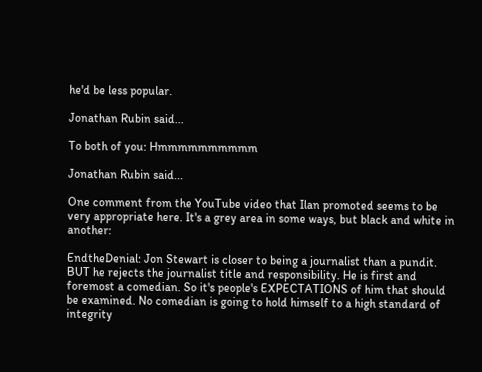he'd be less popular.

Jonathan Rubin said...

To both of you: Hmmmmmmmmmm

Jonathan Rubin said...

One comment from the YouTube video that Ilan promoted seems to be very appropriate here. It's a grey area in some ways, but black and white in another:

EndtheDenial: Jon Stewart is closer to being a journalist than a pundit. BUT he rejects the journalist title and responsibility. He is first and foremost a comedian. So it's people's EXPECTATIONS of him that should be examined. No comedian is going to hold himself to a high standard of integrity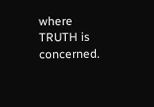where TRUTH is concerned.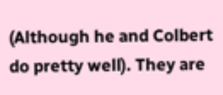(Although he and Colbert do pretty well). They are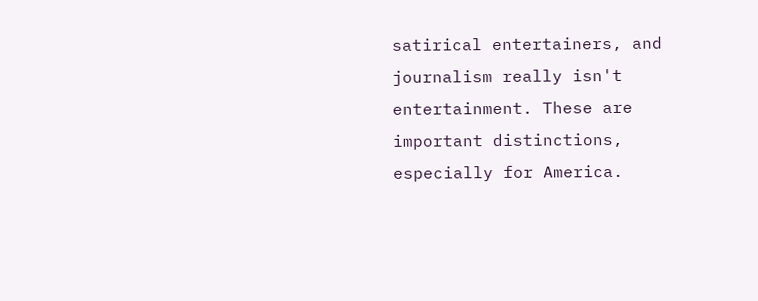satirical entertainers, and journalism really isn't entertainment. These are important distinctions, especially for America.